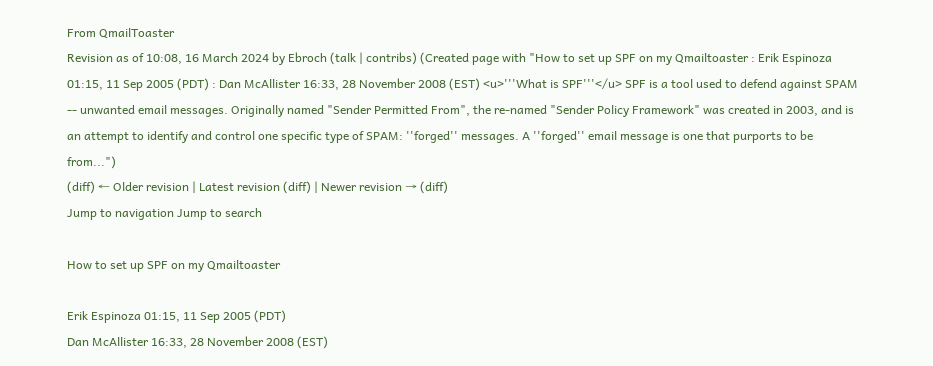From QmailToaster
Revision as of 10:08, 16 March 2024 by Ebroch (talk | contribs) (Created page with "How to set up SPF on my Qmailtoaster : Erik Espinoza 01:15, 11 Sep 2005 (PDT) : Dan McAllister 16:33, 28 November 2008 (EST) <u>'''What is SPF'''</u> SPF is a tool used to defend against SPAM -- unwanted email messages. Originally named "Sender Permitted From", the re-named "Sender Policy Framework" was created in 2003, and is an attempt to identify and control one specific type of SPAM: ''forged'' messages. A ''forged'' email message is one that purports to be from...")
(diff) ← Older revision | Latest revision (diff) | Newer revision → (diff)
Jump to navigation Jump to search

How to set up SPF on my Qmailtoaster

Erik Espinoza 01:15, 11 Sep 2005 (PDT)
Dan McAllister 16:33, 28 November 2008 (EST)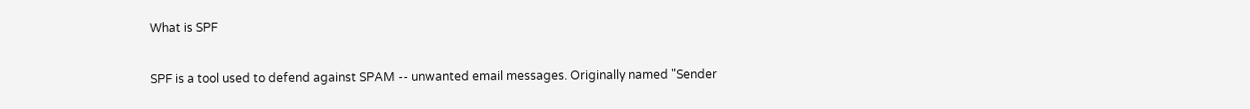What is SPF

SPF is a tool used to defend against SPAM -- unwanted email messages. Originally named "Sender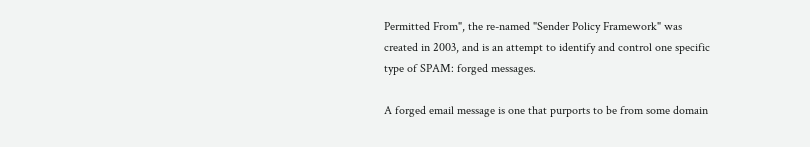Permitted From", the re-named "Sender Policy Framework" was created in 2003, and is an attempt to identify and control one specific type of SPAM: forged messages.

A forged email message is one that purports to be from some domain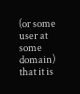(or some user at some domain) that it is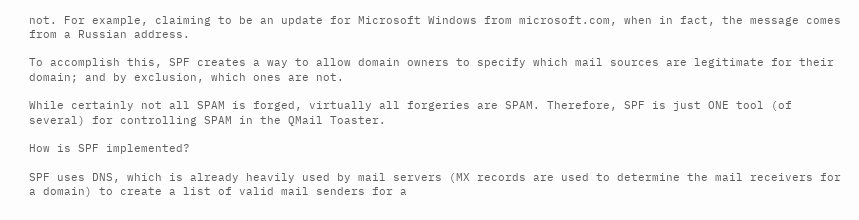not. For example, claiming to be an update for Microsoft Windows from microsoft.com, when in fact, the message comes from a Russian address.

To accomplish this, SPF creates a way to allow domain owners to specify which mail sources are legitimate for their domain; and by exclusion, which ones are not.

While certainly not all SPAM is forged, virtually all forgeries are SPAM. Therefore, SPF is just ONE tool (of several) for controlling SPAM in the QMail Toaster.

How is SPF implemented?

SPF uses DNS, which is already heavily used by mail servers (MX records are used to determine the mail receivers for a domain) to create a list of valid mail senders for a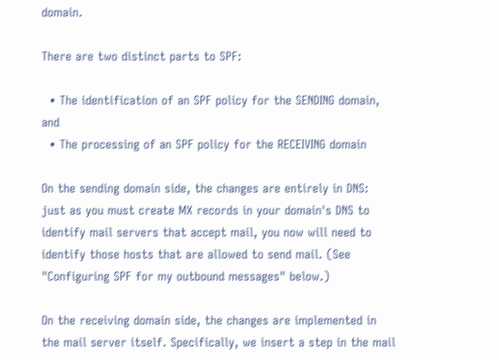domain.

There are two distinct parts to SPF:

  • The identification of an SPF policy for the SENDING domain, and
  • The processing of an SPF policy for the RECEIVING domain

On the sending domain side, the changes are entirely in DNS: just as you must create MX records in your domain's DNS to identify mail servers that accept mail, you now will need to identify those hosts that are allowed to send mail. (See "Configuring SPF for my outbound messages" below.)

On the receiving domain side, the changes are implemented in the mail server itself. Specifically, we insert a step in the mail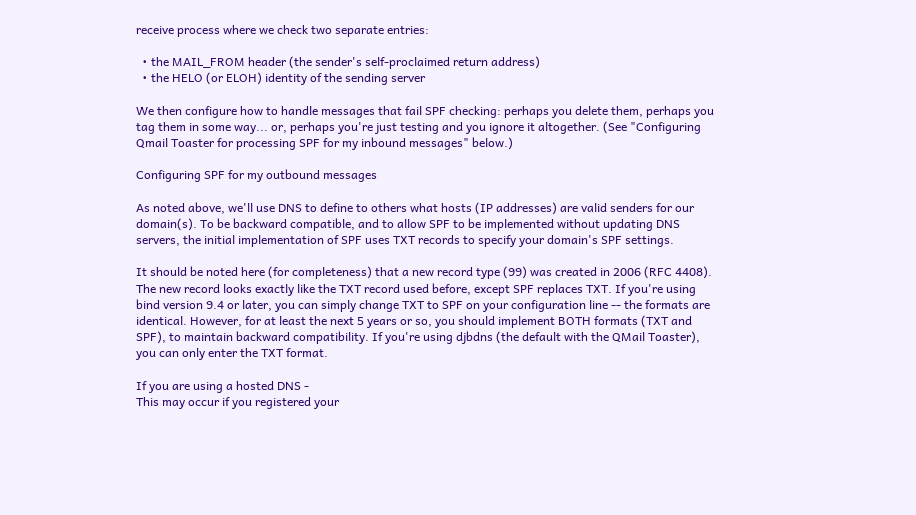receive process where we check two separate entries:

  • the MAIL_FROM header (the sender's self-proclaimed return address)
  • the HELO (or ELOH) identity of the sending server

We then configure how to handle messages that fail SPF checking: perhaps you delete them, perhaps you tag them in some way... or, perhaps you're just testing and you ignore it altogether. (See "Configuring Qmail Toaster for processing SPF for my inbound messages" below.)

Configuring SPF for my outbound messages

As noted above, we'll use DNS to define to others what hosts (IP addresses) are valid senders for our domain(s). To be backward compatible, and to allow SPF to be implemented without updating DNS servers, the initial implementation of SPF uses TXT records to specify your domain's SPF settings.

It should be noted here (for completeness) that a new record type (99) was created in 2006 (RFC 4408). The new record looks exactly like the TXT record used before, except SPF replaces TXT. If you're using bind version 9.4 or later, you can simply change TXT to SPF on your configuration line -- the formats are identical. However, for at least the next 5 years or so, you should implement BOTH formats (TXT and SPF), to maintain backward compatibility. If you're using djbdns (the default with the QMail Toaster), you can only enter the TXT format.

If you are using a hosted DNS -
This may occur if you registered your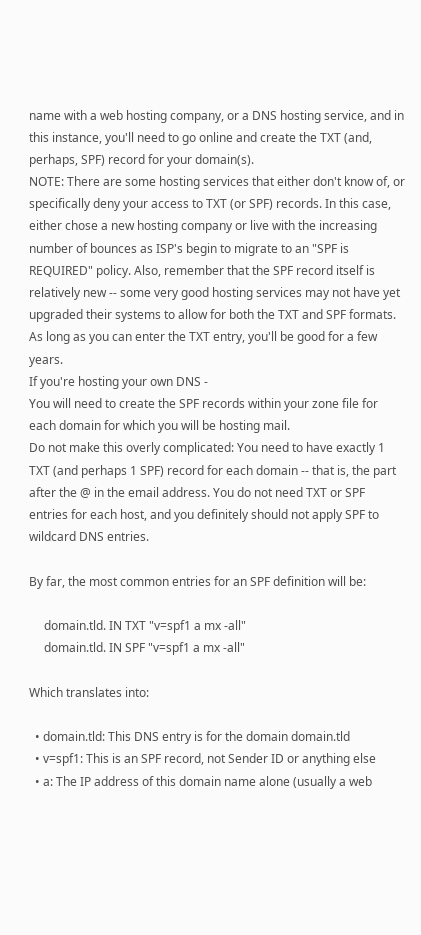name with a web hosting company, or a DNS hosting service, and in this instance, you'll need to go online and create the TXT (and, perhaps, SPF) record for your domain(s).
NOTE: There are some hosting services that either don't know of, or specifically deny your access to TXT (or SPF) records. In this case, either chose a new hosting company or live with the increasing number of bounces as ISP's begin to migrate to an "SPF is REQUIRED" policy. Also, remember that the SPF record itself is relatively new -- some very good hosting services may not have yet upgraded their systems to allow for both the TXT and SPF formats. As long as you can enter the TXT entry, you'll be good for a few years.
If you're hosting your own DNS -
You will need to create the SPF records within your zone file for each domain for which you will be hosting mail.
Do not make this overly complicated: You need to have exactly 1 TXT (and perhaps 1 SPF) record for each domain -- that is, the part after the @ in the email address. You do not need TXT or SPF entries for each host, and you definitely should not apply SPF to wildcard DNS entries.

By far, the most common entries for an SPF definition will be:

     domain.tld. IN TXT "v=spf1 a mx -all"
     domain.tld. IN SPF "v=spf1 a mx -all"

Which translates into:

  • domain.tld: This DNS entry is for the domain domain.tld
  • v=spf1: This is an SPF record, not Sender ID or anything else
  • a: The IP address of this domain name alone (usually a web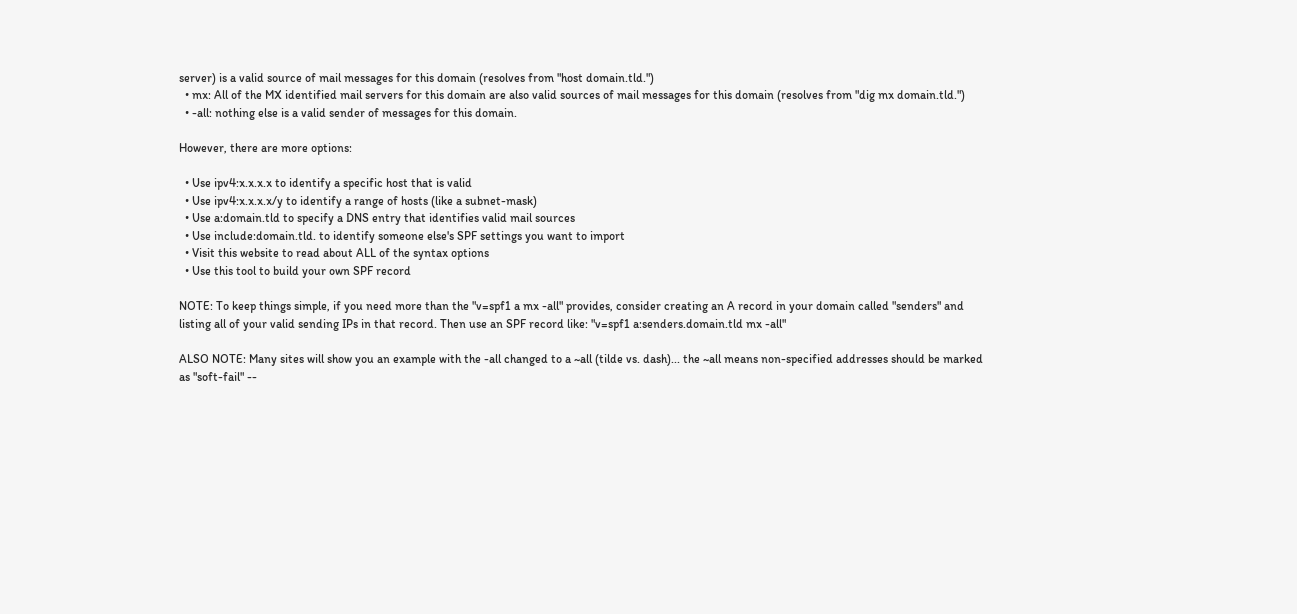server) is a valid source of mail messages for this domain (resolves from "host domain.tld.")
  • mx: All of the MX identified mail servers for this domain are also valid sources of mail messages for this domain (resolves from "dig mx domain.tld.")
  • -all: nothing else is a valid sender of messages for this domain.

However, there are more options:

  • Use ipv4:x.x.x.x to identify a specific host that is valid
  • Use ipv4:x.x.x.x/y to identify a range of hosts (like a subnet-mask)
  • Use a:domain.tld to specify a DNS entry that identifies valid mail sources
  • Use include:domain.tld. to identify someone else's SPF settings you want to import
  • Visit this website to read about ALL of the syntax options
  • Use this tool to build your own SPF record

NOTE: To keep things simple, if you need more than the "v=spf1 a mx -all" provides, consider creating an A record in your domain called "senders" and listing all of your valid sending IPs in that record. Then use an SPF record like: "v=spf1 a:senders.domain.tld mx -all"

ALSO NOTE: Many sites will show you an example with the -all changed to a ~all (tilde vs. dash)... the ~all means non-specified addresses should be marked as "soft-fail" --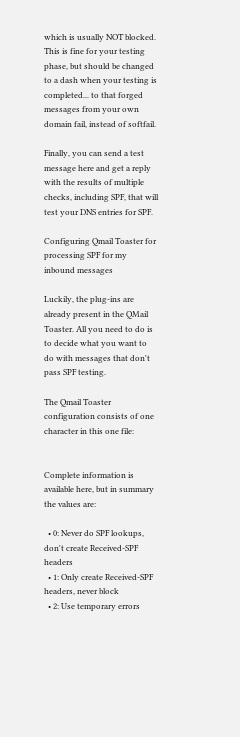which is usually NOT blocked. This is fine for your testing phase, but should be changed to a dash when your testing is completed... to that forged messages from your own domain fail, instead of softfail.

Finally, you can send a test message here and get a reply with the results of multiple checks, including SPF, that will test your DNS entries for SPF.

Configuring Qmail Toaster for processing SPF for my inbound messages

Luckily, the plug-ins are already present in the QMail Toaster. All you need to do is to decide what you want to do with messages that don't pass SPF testing.

The Qmail Toaster configuration consists of one character in this one file:


Complete information is available here, but in summary the values are:

  • 0: Never do SPF lookups, don't create Received-SPF headers
  • 1: Only create Received-SPF headers, never block
  • 2: Use temporary errors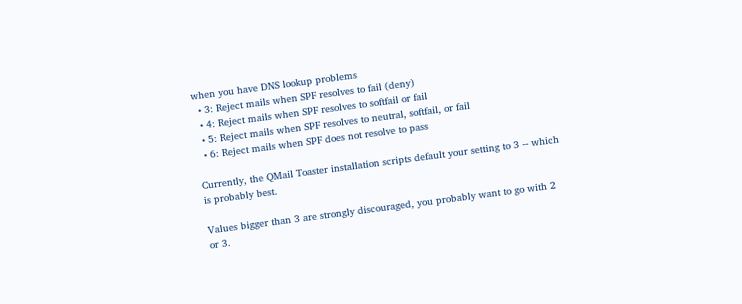when you have DNS lookup problems
  • 3: Reject mails when SPF resolves to fail (deny)
  • 4: Reject mails when SPF resolves to softfail or fail
  • 5: Reject mails when SPF resolves to neutral, softfail, or fail
  • 6: Reject mails when SPF does not resolve to pass

Currently, the QMail Toaster installation scripts default your setting to 3 -- which is probably best.

Values bigger than 3 are strongly discouraged, you probably want to go with 2 or 3.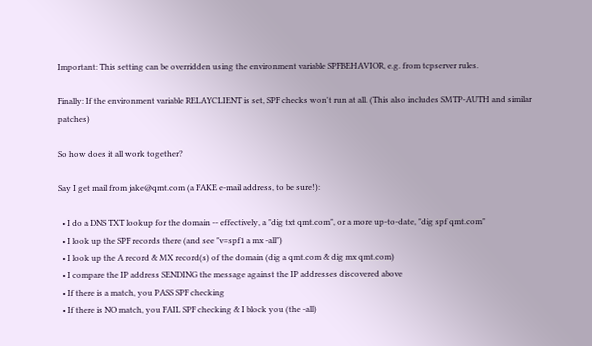Important: This setting can be overridden using the environment variable SPFBEHAVIOR, e.g. from tcpserver rules.

Finally: If the environment variable RELAYCLIENT is set, SPF checks won't run at all. (This also includes SMTP-AUTH and similar patches)

So how does it all work together?

Say I get mail from jake@qmt.com (a FAKE e-mail address, to be sure!):

  • I do a DNS TXT lookup for the domain -- effectively, a "dig txt qmt.com", or a more up-to-date, "dig spf qmt.com"
  • I look up the SPF records there (and see "v=spf1 a mx -all")
  • I look up the A record & MX record(s) of the domain (dig a qmt.com & dig mx qmt.com)
  • I compare the IP address SENDING the message against the IP addresses discovered above
  • If there is a match, you PASS SPF checking
  • If there is NO match, you FAIL SPF checking & I block you (the -all)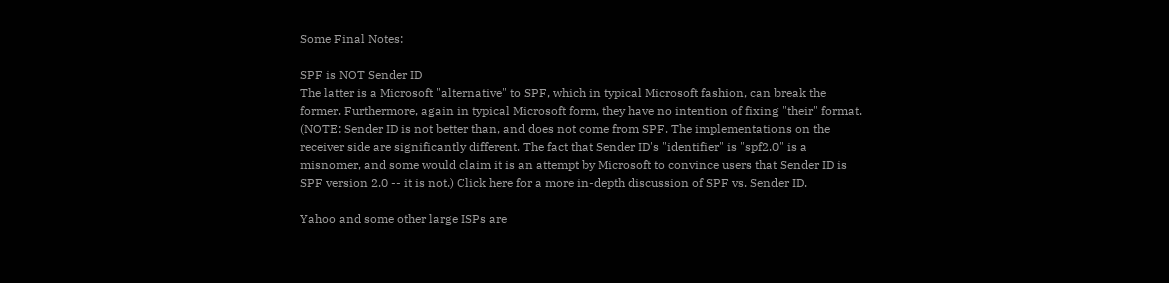Some Final Notes:

SPF is NOT Sender ID
The latter is a Microsoft "alternative" to SPF, which in typical Microsoft fashion, can break the former. Furthermore, again in typical Microsoft form, they have no intention of fixing "their" format. (NOTE: Sender ID is not better than, and does not come from SPF. The implementations on the receiver side are significantly different. The fact that Sender ID's "identifier" is "spf2.0" is a misnomer, and some would claim it is an attempt by Microsoft to convince users that Sender ID is SPF version 2.0 -- it is not.) Click here for a more in-depth discussion of SPF vs. Sender ID.

Yahoo and some other large ISPs are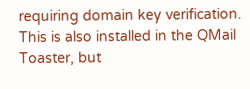requiring domain key verification. This is also installed in the QMail Toaster, but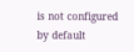is not configured by default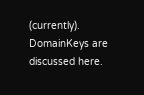(currently). DomainKeys are discussed here.